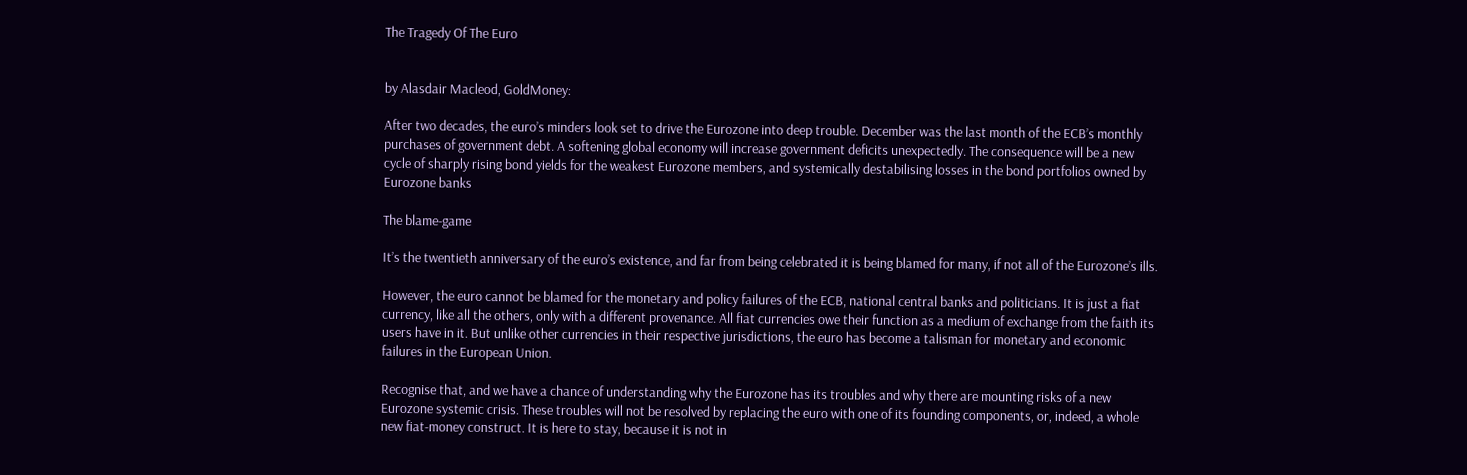The Tragedy Of The Euro


by Alasdair Macleod, GoldMoney:

After two decades, the euro’s minders look set to drive the Eurozone into deep trouble. December was the last month of the ECB’s monthly purchases of government debt. A softening global economy will increase government deficits unexpectedly. The consequence will be a new cycle of sharply rising bond yields for the weakest Eurozone members, and systemically destabilising losses in the bond portfolios owned by Eurozone banks

The blame-game

It’s the twentieth anniversary of the euro’s existence, and far from being celebrated it is being blamed for many, if not all of the Eurozone’s ills.

However, the euro cannot be blamed for the monetary and policy failures of the ECB, national central banks and politicians. It is just a fiat currency, like all the others, only with a different provenance. All fiat currencies owe their function as a medium of exchange from the faith its users have in it. But unlike other currencies in their respective jurisdictions, the euro has become a talisman for monetary and economic failures in the European Union.

Recognise that, and we have a chance of understanding why the Eurozone has its troubles and why there are mounting risks of a new Eurozone systemic crisis. These troubles will not be resolved by replacing the euro with one of its founding components, or, indeed, a whole new fiat-money construct. It is here to stay, because it is not in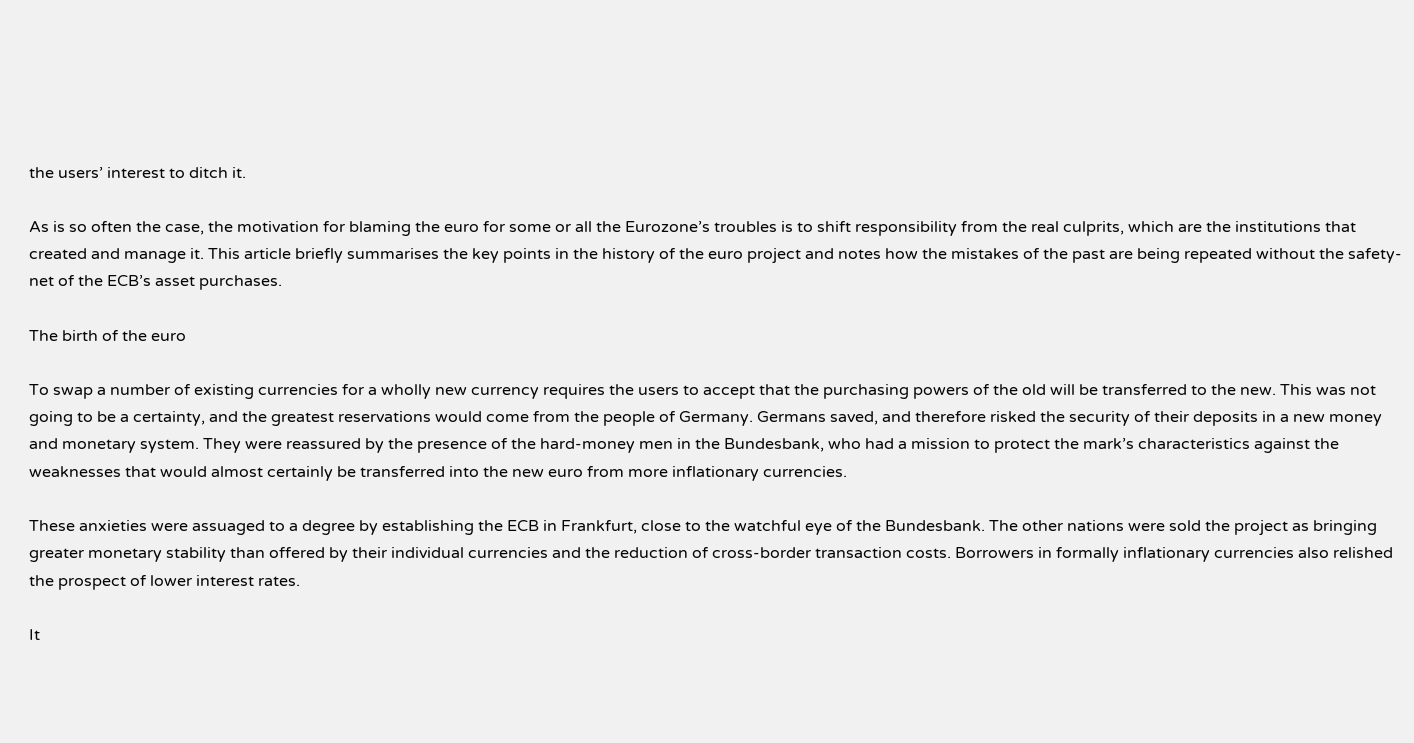the users’ interest to ditch it.

As is so often the case, the motivation for blaming the euro for some or all the Eurozone’s troubles is to shift responsibility from the real culprits, which are the institutions that created and manage it. This article briefly summarises the key points in the history of the euro project and notes how the mistakes of the past are being repeated without the safety-net of the ECB’s asset purchases.

The birth of the euro

To swap a number of existing currencies for a wholly new currency requires the users to accept that the purchasing powers of the old will be transferred to the new. This was not going to be a certainty, and the greatest reservations would come from the people of Germany. Germans saved, and therefore risked the security of their deposits in a new money and monetary system. They were reassured by the presence of the hard-money men in the Bundesbank, who had a mission to protect the mark’s characteristics against the weaknesses that would almost certainly be transferred into the new euro from more inflationary currencies.

These anxieties were assuaged to a degree by establishing the ECB in Frankfurt, close to the watchful eye of the Bundesbank. The other nations were sold the project as bringing greater monetary stability than offered by their individual currencies and the reduction of cross-border transaction costs. Borrowers in formally inflationary currencies also relished the prospect of lower interest rates.

It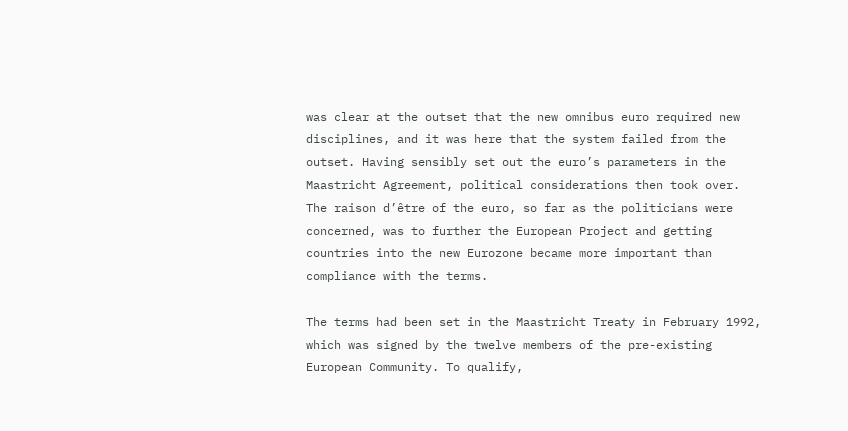was clear at the outset that the new omnibus euro required new disciplines, and it was here that the system failed from the outset. Having sensibly set out the euro’s parameters in the Maastricht Agreement, political considerations then took over. The raison d’être of the euro, so far as the politicians were concerned, was to further the European Project and getting countries into the new Eurozone became more important than compliance with the terms.

The terms had been set in the Maastricht Treaty in February 1992, which was signed by the twelve members of the pre-existing European Community. To qualify,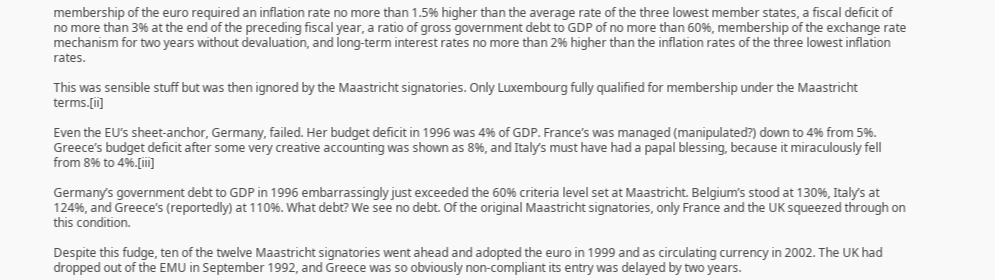membership of the euro required an inflation rate no more than 1.5% higher than the average rate of the three lowest member states, a fiscal deficit of no more than 3% at the end of the preceding fiscal year, a ratio of gross government debt to GDP of no more than 60%, membership of the exchange rate mechanism for two years without devaluation, and long-term interest rates no more than 2% higher than the inflation rates of the three lowest inflation rates.

This was sensible stuff but was then ignored by the Maastricht signatories. Only Luxembourg fully qualified for membership under the Maastricht terms.[ii]

Even the EU’s sheet-anchor, Germany, failed. Her budget deficit in 1996 was 4% of GDP. France’s was managed (manipulated?) down to 4% from 5%. Greece’s budget deficit after some very creative accounting was shown as 8%, and Italy’s must have had a papal blessing, because it miraculously fell from 8% to 4%.[iii]

Germany’s government debt to GDP in 1996 embarrassingly just exceeded the 60% criteria level set at Maastricht. Belgium’s stood at 130%, Italy’s at 124%, and Greece’s (reportedly) at 110%. What debt? We see no debt. Of the original Maastricht signatories, only France and the UK squeezed through on this condition.

Despite this fudge, ten of the twelve Maastricht signatories went ahead and adopted the euro in 1999 and as circulating currency in 2002. The UK had dropped out of the EMU in September 1992, and Greece was so obviously non-compliant its entry was delayed by two years.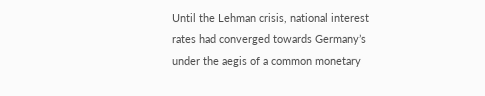Until the Lehman crisis, national interest rates had converged towards Germany’s under the aegis of a common monetary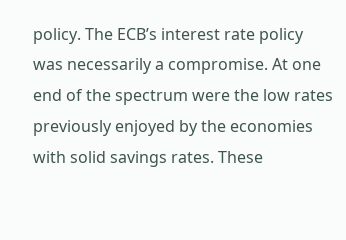policy. The ECB’s interest rate policy was necessarily a compromise. At one end of the spectrum were the low rates previously enjoyed by the economies with solid savings rates. These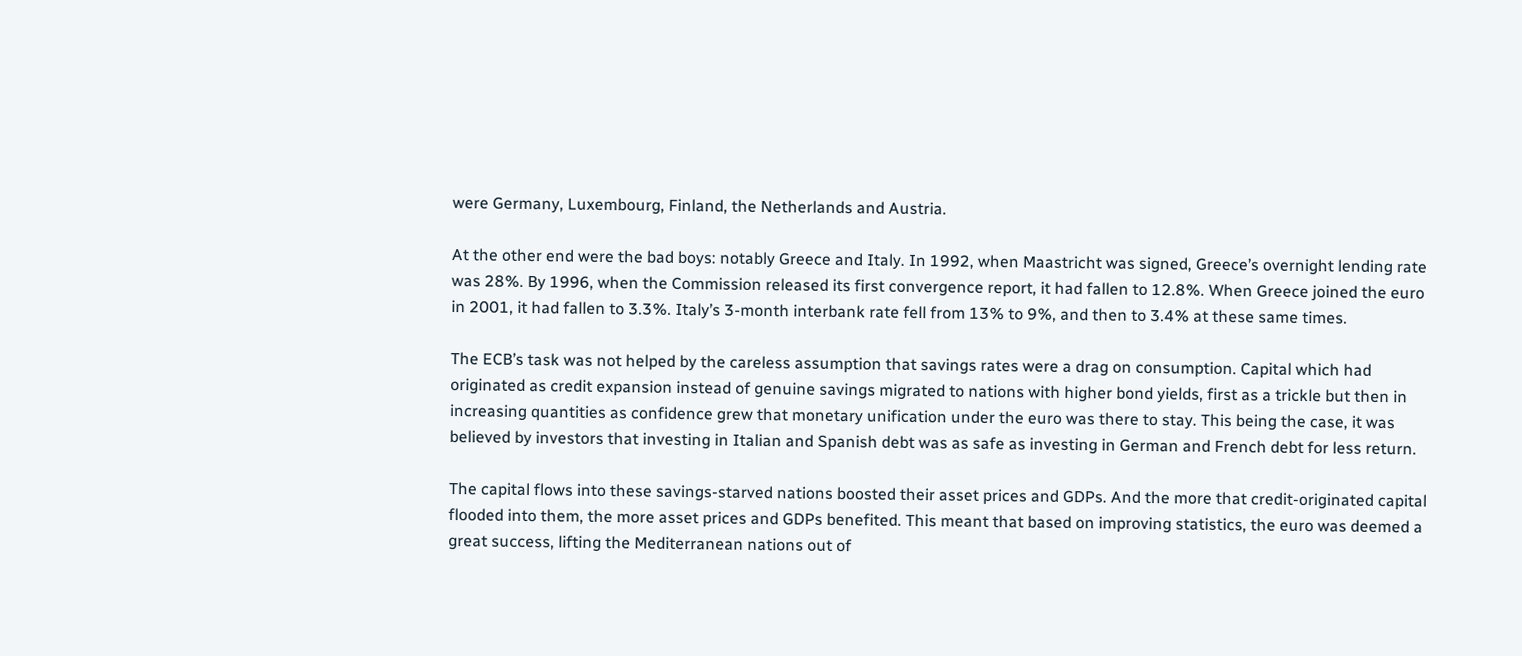were Germany, Luxembourg, Finland, the Netherlands and Austria.

At the other end were the bad boys: notably Greece and Italy. In 1992, when Maastricht was signed, Greece’s overnight lending rate was 28%. By 1996, when the Commission released its first convergence report, it had fallen to 12.8%. When Greece joined the euro in 2001, it had fallen to 3.3%. Italy’s 3-month interbank rate fell from 13% to 9%, and then to 3.4% at these same times.

The ECB’s task was not helped by the careless assumption that savings rates were a drag on consumption. Capital which had originated as credit expansion instead of genuine savings migrated to nations with higher bond yields, first as a trickle but then in increasing quantities as confidence grew that monetary unification under the euro was there to stay. This being the case, it was believed by investors that investing in Italian and Spanish debt was as safe as investing in German and French debt for less return.

The capital flows into these savings-starved nations boosted their asset prices and GDPs. And the more that credit-originated capital flooded into them, the more asset prices and GDPs benefited. This meant that based on improving statistics, the euro was deemed a great success, lifting the Mediterranean nations out of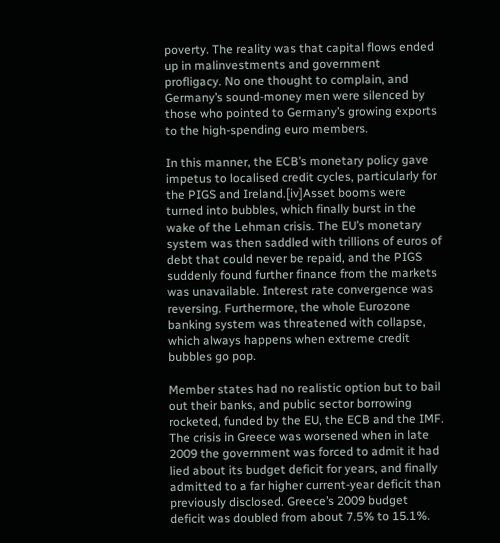poverty. The reality was that capital flows ended up in malinvestments and government profligacy. No one thought to complain, and Germany’s sound-money men were silenced by those who pointed to Germany’s growing exports to the high-spending euro members.

In this manner, the ECB’s monetary policy gave impetus to localised credit cycles, particularly for the PIGS and Ireland.[iv]Asset booms were turned into bubbles, which finally burst in the wake of the Lehman crisis. The EU’s monetary system was then saddled with trillions of euros of debt that could never be repaid, and the PIGS suddenly found further finance from the markets was unavailable. Interest rate convergence was reversing. Furthermore, the whole Eurozone banking system was threatened with collapse, which always happens when extreme credit bubbles go pop.

Member states had no realistic option but to bail out their banks, and public sector borrowing rocketed, funded by the EU, the ECB and the IMF. The crisis in Greece was worsened when in late 2009 the government was forced to admit it had lied about its budget deficit for years, and finally admitted to a far higher current-year deficit than previously disclosed. Greece’s 2009 budget deficit was doubled from about 7.5% to 15.1%.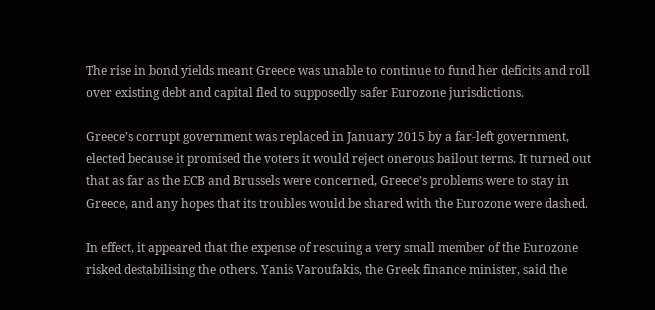The rise in bond yields meant Greece was unable to continue to fund her deficits and roll over existing debt and capital fled to supposedly safer Eurozone jurisdictions.

Greece’s corrupt government was replaced in January 2015 by a far-left government, elected because it promised the voters it would reject onerous bailout terms. It turned out that as far as the ECB and Brussels were concerned, Greece’s problems were to stay in Greece, and any hopes that its troubles would be shared with the Eurozone were dashed.

In effect, it appeared that the expense of rescuing a very small member of the Eurozone risked destabilising the others. Yanis Varoufakis, the Greek finance minister, said the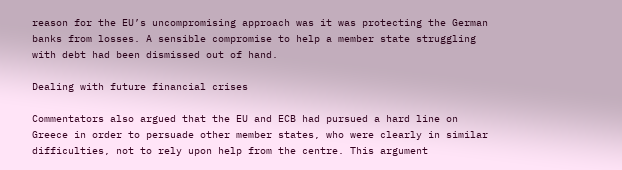reason for the EU’s uncompromising approach was it was protecting the German banks from losses. A sensible compromise to help a member state struggling with debt had been dismissed out of hand.

Dealing with future financial crises

Commentators also argued that the EU and ECB had pursued a hard line on Greece in order to persuade other member states, who were clearly in similar difficulties, not to rely upon help from the centre. This argument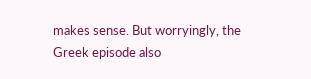makes sense. But worryingly, the Greek episode also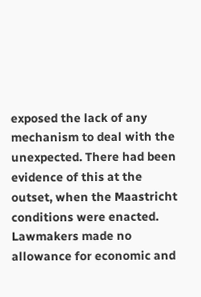exposed the lack of any mechanism to deal with the unexpected. There had been evidence of this at the outset, when the Maastricht conditions were enacted. Lawmakers made no allowance for economic and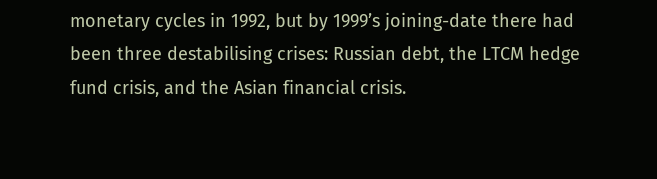monetary cycles in 1992, but by 1999’s joining-date there had been three destabilising crises: Russian debt, the LTCM hedge fund crisis, and the Asian financial crisis.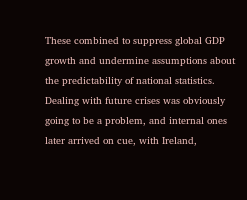These combined to suppress global GDP growth and undermine assumptions about the predictability of national statistics. Dealing with future crises was obviously going to be a problem, and internal ones later arrived on cue, with Ireland,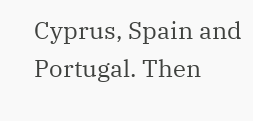Cyprus, Spain and Portugal. Then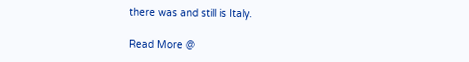there was and still is Italy.

Read More @